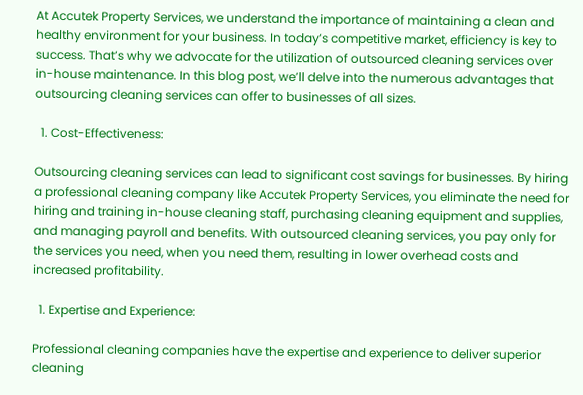At Accutek Property Services, we understand the importance of maintaining a clean and healthy environment for your business. In today’s competitive market, efficiency is key to success. That’s why we advocate for the utilization of outsourced cleaning services over in-house maintenance. In this blog post, we’ll delve into the numerous advantages that outsourcing cleaning services can offer to businesses of all sizes.

  1. Cost-Effectiveness:

Outsourcing cleaning services can lead to significant cost savings for businesses. By hiring a professional cleaning company like Accutek Property Services, you eliminate the need for hiring and training in-house cleaning staff, purchasing cleaning equipment and supplies, and managing payroll and benefits. With outsourced cleaning services, you pay only for the services you need, when you need them, resulting in lower overhead costs and increased profitability.

  1. Expertise and Experience:

Professional cleaning companies have the expertise and experience to deliver superior cleaning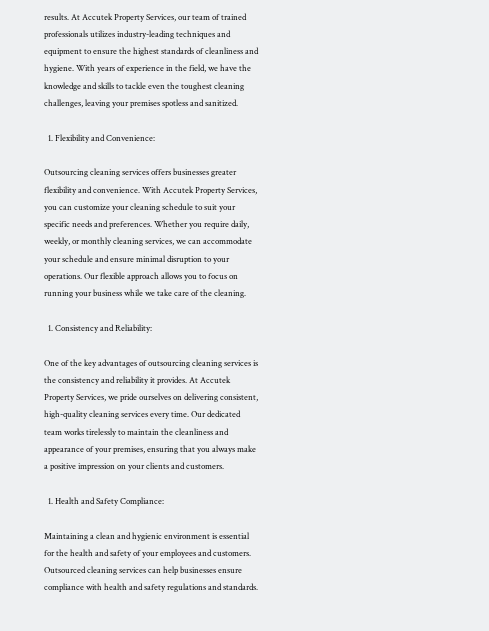results. At Accutek Property Services, our team of trained professionals utilizes industry-leading techniques and equipment to ensure the highest standards of cleanliness and hygiene. With years of experience in the field, we have the knowledge and skills to tackle even the toughest cleaning challenges, leaving your premises spotless and sanitized.

  1. Flexibility and Convenience:

Outsourcing cleaning services offers businesses greater flexibility and convenience. With Accutek Property Services, you can customize your cleaning schedule to suit your specific needs and preferences. Whether you require daily, weekly, or monthly cleaning services, we can accommodate your schedule and ensure minimal disruption to your operations. Our flexible approach allows you to focus on running your business while we take care of the cleaning.

  1. Consistency and Reliability:

One of the key advantages of outsourcing cleaning services is the consistency and reliability it provides. At Accutek Property Services, we pride ourselves on delivering consistent, high-quality cleaning services every time. Our dedicated team works tirelessly to maintain the cleanliness and appearance of your premises, ensuring that you always make a positive impression on your clients and customers.

  1. Health and Safety Compliance:

Maintaining a clean and hygienic environment is essential for the health and safety of your employees and customers. Outsourced cleaning services can help businesses ensure compliance with health and safety regulations and standards.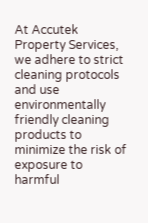At Accutek Property Services, we adhere to strict cleaning protocols and use environmentally friendly cleaning products to minimize the risk of exposure to harmful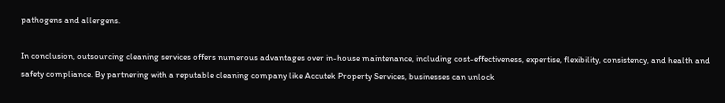pathogens and allergens.

In conclusion, outsourcing cleaning services offers numerous advantages over in-house maintenance, including cost-effectiveness, expertise, flexibility, consistency, and health and safety compliance. By partnering with a reputable cleaning company like Accutek Property Services, businesses can unlock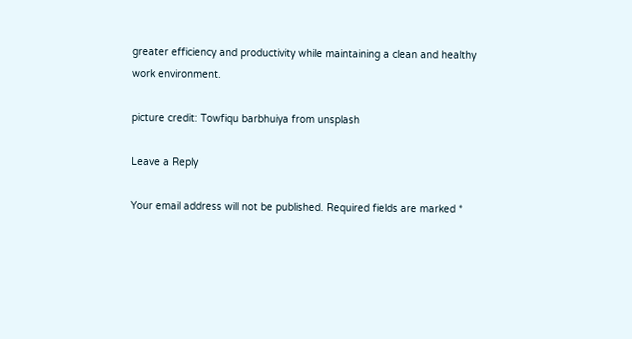greater efficiency and productivity while maintaining a clean and healthy work environment.

picture credit: Towfiqu barbhuiya from unsplash

Leave a Reply

Your email address will not be published. Required fields are marked *